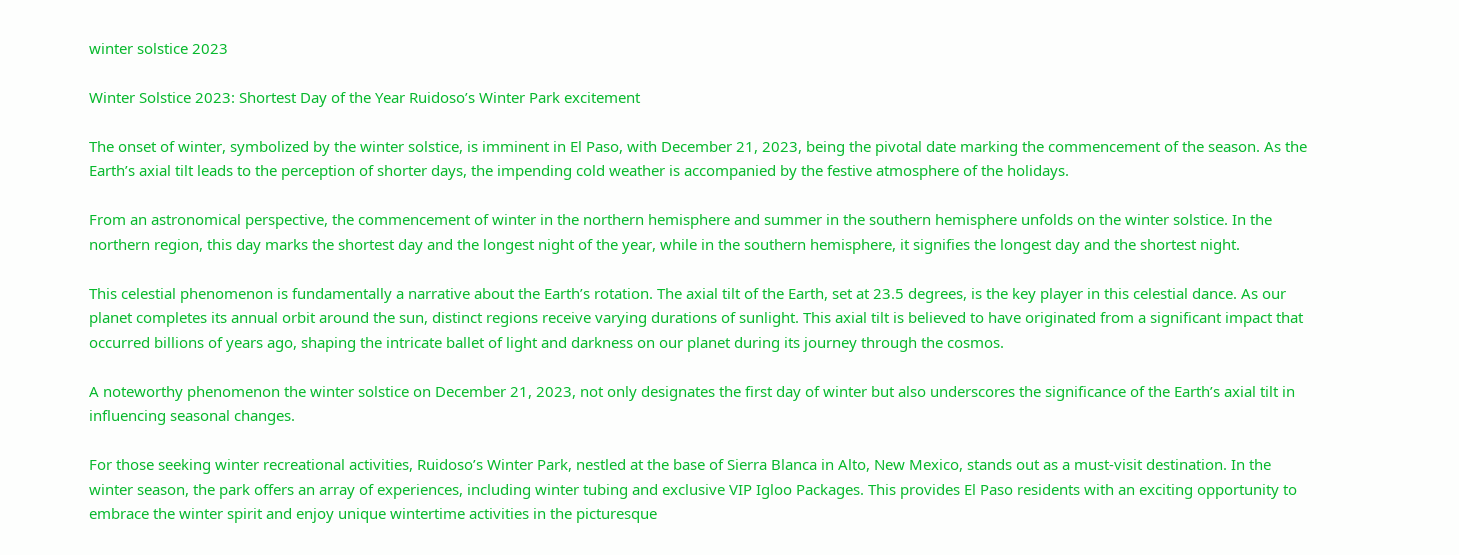winter solstice 2023

Winter Solstice 2023: Shortest Day of the Year Ruidoso’s Winter Park excitement

The onset of winter, symbolized by the winter solstice, is imminent in El Paso, with December 21, 2023, being the pivotal date marking the commencement of the season. As the Earth’s axial tilt leads to the perception of shorter days, the impending cold weather is accompanied by the festive atmosphere of the holidays.

From an astronomical perspective, the commencement of winter in the northern hemisphere and summer in the southern hemisphere unfolds on the winter solstice. In the northern region, this day marks the shortest day and the longest night of the year, while in the southern hemisphere, it signifies the longest day and the shortest night.

This celestial phenomenon is fundamentally a narrative about the Earth’s rotation. The axial tilt of the Earth, set at 23.5 degrees, is the key player in this celestial dance. As our planet completes its annual orbit around the sun, distinct regions receive varying durations of sunlight. This axial tilt is believed to have originated from a significant impact that occurred billions of years ago, shaping the intricate ballet of light and darkness on our planet during its journey through the cosmos.

A noteworthy phenomenon the winter solstice on December 21, 2023, not only designates the first day of winter but also underscores the significance of the Earth’s axial tilt in influencing seasonal changes.

For those seeking winter recreational activities, Ruidoso’s Winter Park, nestled at the base of Sierra Blanca in Alto, New Mexico, stands out as a must-visit destination. In the winter season, the park offers an array of experiences, including winter tubing and exclusive VIP Igloo Packages. This provides El Paso residents with an exciting opportunity to embrace the winter spirit and enjoy unique wintertime activities in the picturesque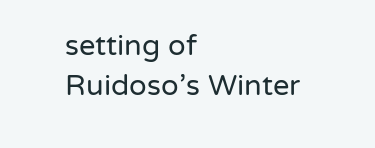setting of Ruidoso’s Winter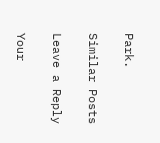Park.

Similar Posts

Leave a Reply

Your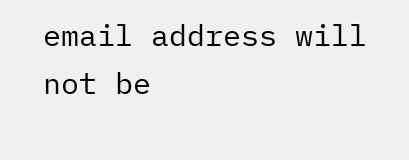email address will not be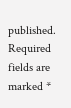published. Required fields are marked *